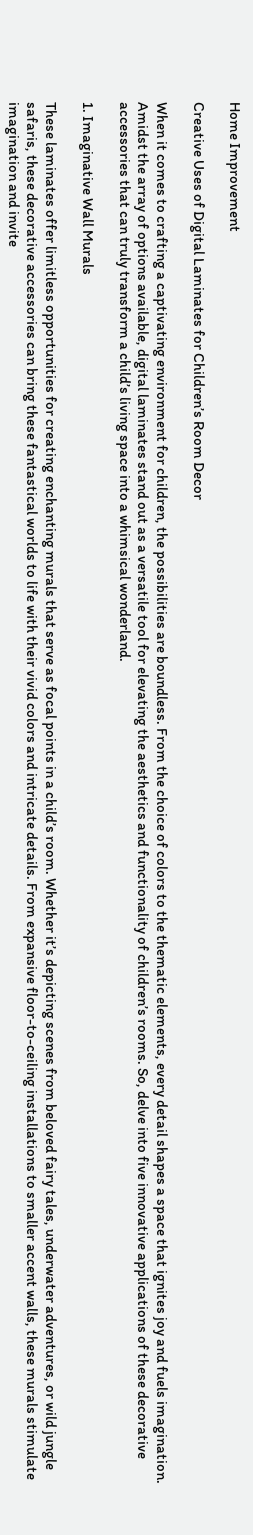Home Improvement

Creative Uses of Digital Laminates for Children’s Room Decor

When it comes to crafting a captivating environment for children, the possibilities are boundless. From the choice of colors to the thematic elements, every detail shapes a space that ignites joy and fuels imagination. Amidst the array of options available, digital laminates stand out as a versatile tool for elevating the aesthetics and functionality of children’s rooms. So, delve into five innovative applications of these decorative accessories that can truly transform a child’s living space into a whimsical wonderland.

1. Imaginative Wall Murals

These laminates offer limitless opportunities for creating enchanting murals that serve as focal points in a child’s room. Whether it’s depicting scenes from beloved fairy tales, underwater adventures, or wild jungle safaris, these decorative accessories can bring these fantastical worlds to life with their vivid colors and intricate details. From expansive floor-to-ceiling installations to smaller accent walls, these murals stimulate imagination and invite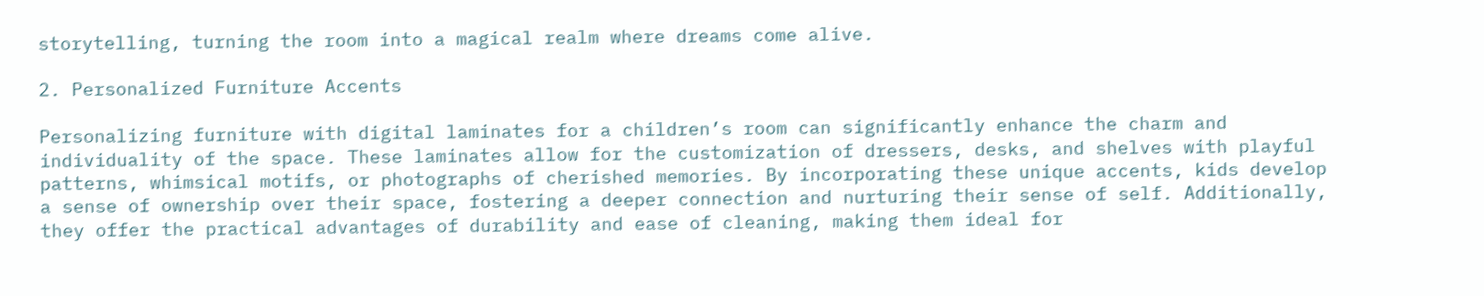storytelling, turning the room into a magical realm where dreams come alive.

2. Personalized Furniture Accents

Personalizing furniture with digital laminates for a children’s room can significantly enhance the charm and individuality of the space. These laminates allow for the customization of dressers, desks, and shelves with playful patterns, whimsical motifs, or photographs of cherished memories. By incorporating these unique accents, kids develop a sense of ownership over their space, fostering a deeper connection and nurturing their sense of self. Additionally, they offer the practical advantages of durability and ease of cleaning, making them ideal for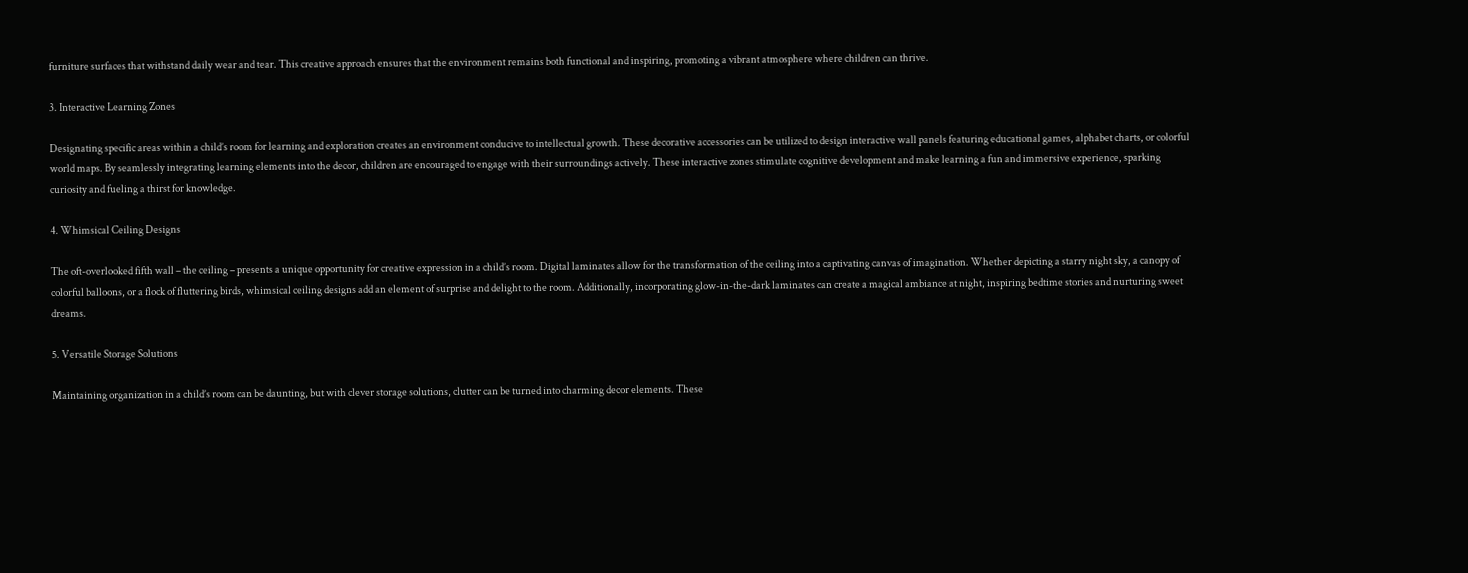furniture surfaces that withstand daily wear and tear. This creative approach ensures that the environment remains both functional and inspiring, promoting a vibrant atmosphere where children can thrive.

3. Interactive Learning Zones

Designating specific areas within a child’s room for learning and exploration creates an environment conducive to intellectual growth. These decorative accessories can be utilized to design interactive wall panels featuring educational games, alphabet charts, or colorful world maps. By seamlessly integrating learning elements into the decor, children are encouraged to engage with their surroundings actively. These interactive zones stimulate cognitive development and make learning a fun and immersive experience, sparking curiosity and fueling a thirst for knowledge.

4. Whimsical Ceiling Designs

The oft-overlooked fifth wall – the ceiling – presents a unique opportunity for creative expression in a child’s room. Digital laminates allow for the transformation of the ceiling into a captivating canvas of imagination. Whether depicting a starry night sky, a canopy of colorful balloons, or a flock of fluttering birds, whimsical ceiling designs add an element of surprise and delight to the room. Additionally, incorporating glow-in-the-dark laminates can create a magical ambiance at night, inspiring bedtime stories and nurturing sweet dreams.

5. Versatile Storage Solutions

Maintaining organization in a child’s room can be daunting, but with clever storage solutions, clutter can be turned into charming decor elements. These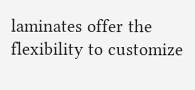laminates offer the flexibility to customize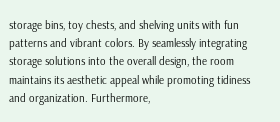storage bins, toy chests, and shelving units with fun patterns and vibrant colors. By seamlessly integrating storage solutions into the overall design, the room maintains its aesthetic appeal while promoting tidiness and organization. Furthermore,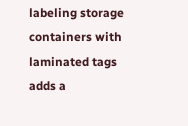labeling storage containers with laminated tags adds a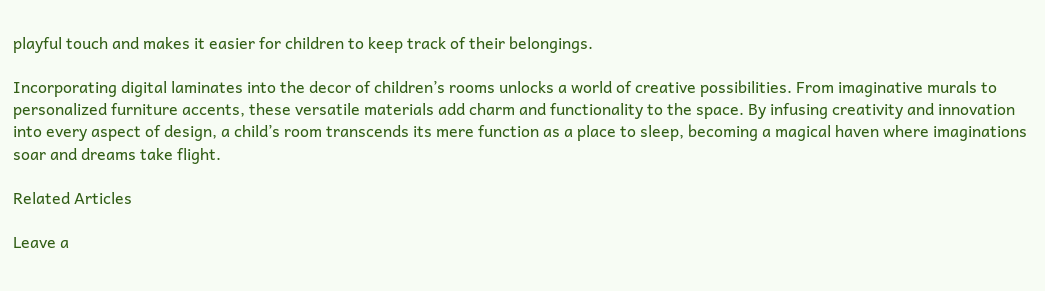playful touch and makes it easier for children to keep track of their belongings.

Incorporating digital laminates into the decor of children’s rooms unlocks a world of creative possibilities. From imaginative murals to personalized furniture accents, these versatile materials add charm and functionality to the space. By infusing creativity and innovation into every aspect of design, a child’s room transcends its mere function as a place to sleep, becoming a magical haven where imaginations soar and dreams take flight.

Related Articles

Leave a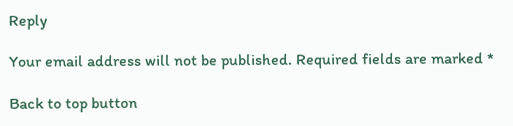Reply

Your email address will not be published. Required fields are marked *

Back to top button